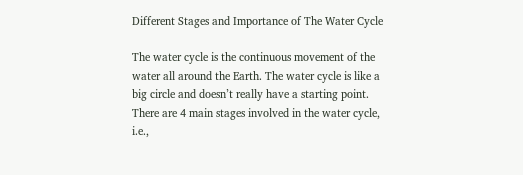Different Stages and Importance of The Water Cycle

The water cycle is the continuous movement of the water all around the Earth. The water cycle is like a big circle and doesn’t really have a starting point. There are 4 main stages involved in the water cycle, i.e.,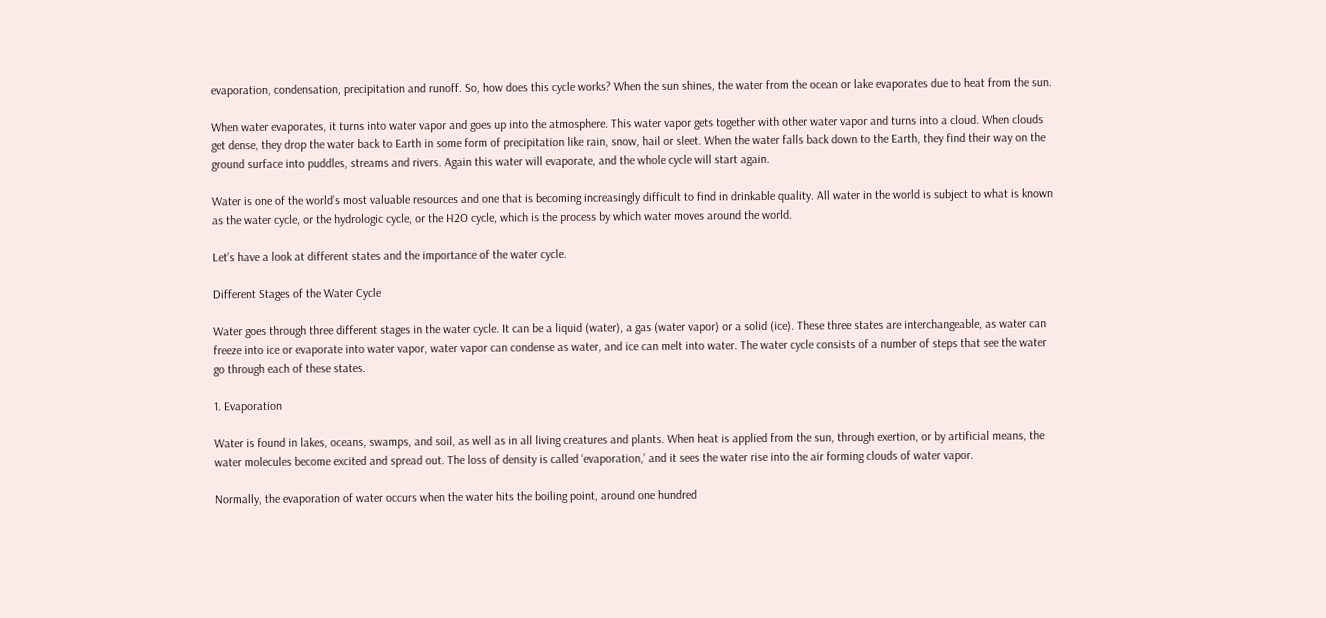evaporation, condensation, precipitation and runoff. So, how does this cycle works? When the sun shines, the water from the ocean or lake evaporates due to heat from the sun.

When water evaporates, it turns into water vapor and goes up into the atmosphere. This water vapor gets together with other water vapor and turns into a cloud. When clouds get dense, they drop the water back to Earth in some form of precipitation like rain, snow, hail or sleet. When the water falls back down to the Earth, they find their way on the ground surface into puddles, streams and rivers. Again this water will evaporate, and the whole cycle will start again.

Water is one of the world’s most valuable resources and one that is becoming increasingly difficult to find in drinkable quality. All water in the world is subject to what is known as the water cycle, or the hydrologic cycle, or the H2O cycle, which is the process by which water moves around the world.

Let’s have a look at different states and the importance of the water cycle.

Different Stages of the Water Cycle

Water goes through three different stages in the water cycle. It can be a liquid (water), a gas (water vapor) or a solid (ice). These three states are interchangeable, as water can freeze into ice or evaporate into water vapor, water vapor can condense as water, and ice can melt into water. The water cycle consists of a number of steps that see the water go through each of these states.

1. Evaporation

Water is found in lakes, oceans, swamps, and soil, as well as in all living creatures and plants. When heat is applied from the sun, through exertion, or by artificial means, the water molecules become excited and spread out. The loss of density is called ‘evaporation,’ and it sees the water rise into the air forming clouds of water vapor.

Normally, the evaporation of water occurs when the water hits the boiling point, around one hundred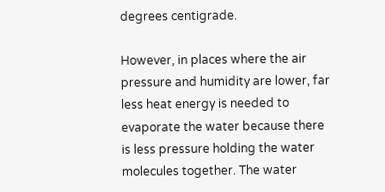degrees centigrade.

However, in places where the air pressure and humidity are lower, far less heat energy is needed to evaporate the water because there is less pressure holding the water molecules together. The water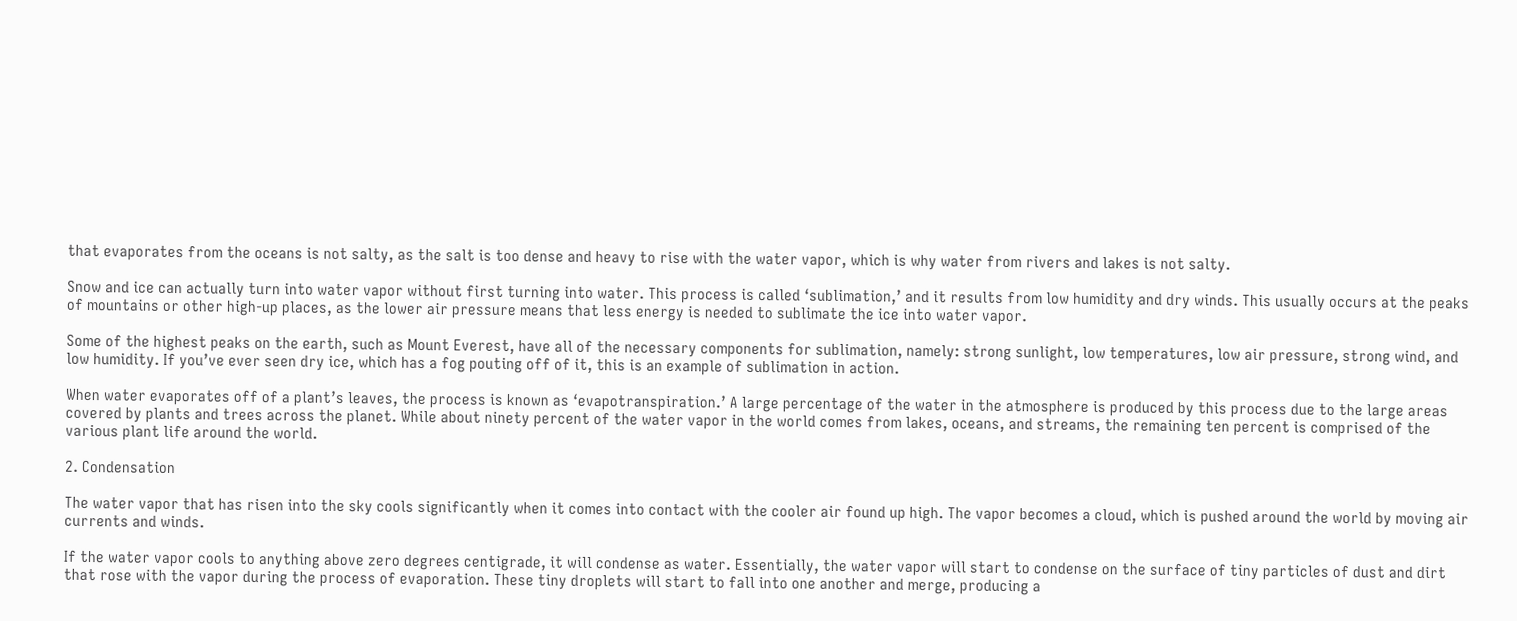that evaporates from the oceans is not salty, as the salt is too dense and heavy to rise with the water vapor, which is why water from rivers and lakes is not salty.

Snow and ice can actually turn into water vapor without first turning into water. This process is called ‘sublimation,’ and it results from low humidity and dry winds. This usually occurs at the peaks of mountains or other high-up places, as the lower air pressure means that less energy is needed to sublimate the ice into water vapor.

Some of the highest peaks on the earth, such as Mount Everest, have all of the necessary components for sublimation, namely: strong sunlight, low temperatures, low air pressure, strong wind, and low humidity. If you’ve ever seen dry ice, which has a fog pouting off of it, this is an example of sublimation in action.

When water evaporates off of a plant’s leaves, the process is known as ‘evapotranspiration.’ A large percentage of the water in the atmosphere is produced by this process due to the large areas covered by plants and trees across the planet. While about ninety percent of the water vapor in the world comes from lakes, oceans, and streams, the remaining ten percent is comprised of the various plant life around the world.

2. Condensation

The water vapor that has risen into the sky cools significantly when it comes into contact with the cooler air found up high. The vapor becomes a cloud, which is pushed around the world by moving air currents and winds.

If the water vapor cools to anything above zero degrees centigrade, it will condense as water. Essentially, the water vapor will start to condense on the surface of tiny particles of dust and dirt that rose with the vapor during the process of evaporation. These tiny droplets will start to fall into one another and merge, producing a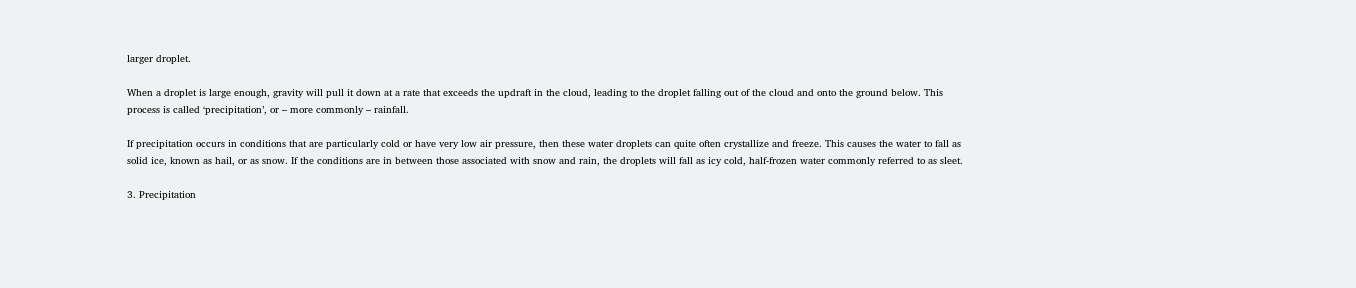larger droplet.

When a droplet is large enough, gravity will pull it down at a rate that exceeds the updraft in the cloud, leading to the droplet falling out of the cloud and onto the ground below. This process is called ‘precipitation’, or – more commonly – rainfall.

If precipitation occurs in conditions that are particularly cold or have very low air pressure, then these water droplets can quite often crystallize and freeze. This causes the water to fall as solid ice, known as hail, or as snow. If the conditions are in between those associated with snow and rain, the droplets will fall as icy cold, half-frozen water commonly referred to as sleet.

3. Precipitation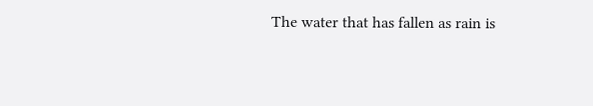The water that has fallen as rain is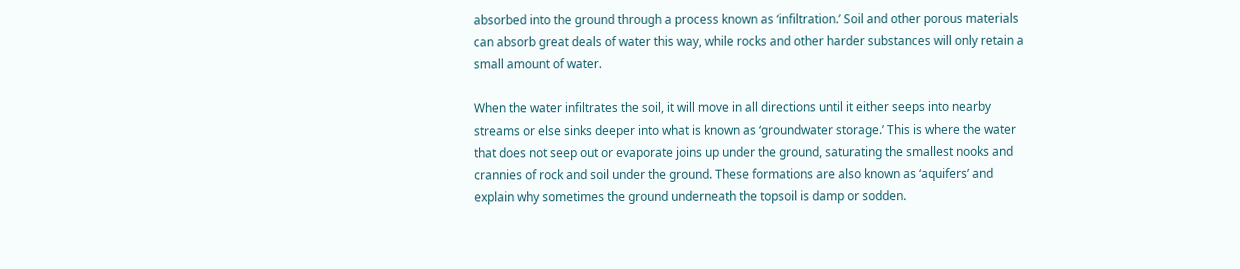absorbed into the ground through a process known as ‘infiltration.’ Soil and other porous materials can absorb great deals of water this way, while rocks and other harder substances will only retain a small amount of water.

When the water infiltrates the soil, it will move in all directions until it either seeps into nearby streams or else sinks deeper into what is known as ‘groundwater storage.’ This is where the water that does not seep out or evaporate joins up under the ground, saturating the smallest nooks and crannies of rock and soil under the ground. These formations are also known as ‘aquifers’ and explain why sometimes the ground underneath the topsoil is damp or sodden.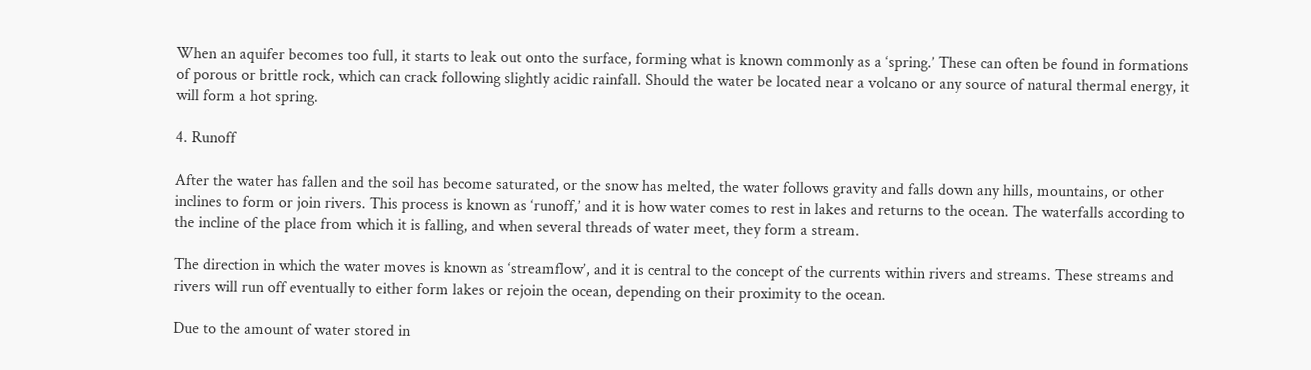When an aquifer becomes too full, it starts to leak out onto the surface, forming what is known commonly as a ‘spring.’ These can often be found in formations of porous or brittle rock, which can crack following slightly acidic rainfall. Should the water be located near a volcano or any source of natural thermal energy, it will form a hot spring.

4. Runoff

After the water has fallen and the soil has become saturated, or the snow has melted, the water follows gravity and falls down any hills, mountains, or other inclines to form or join rivers. This process is known as ‘runoff,’ and it is how water comes to rest in lakes and returns to the ocean. The waterfalls according to the incline of the place from which it is falling, and when several threads of water meet, they form a stream.

The direction in which the water moves is known as ‘streamflow’, and it is central to the concept of the currents within rivers and streams. These streams and rivers will run off eventually to either form lakes or rejoin the ocean, depending on their proximity to the ocean.

Due to the amount of water stored in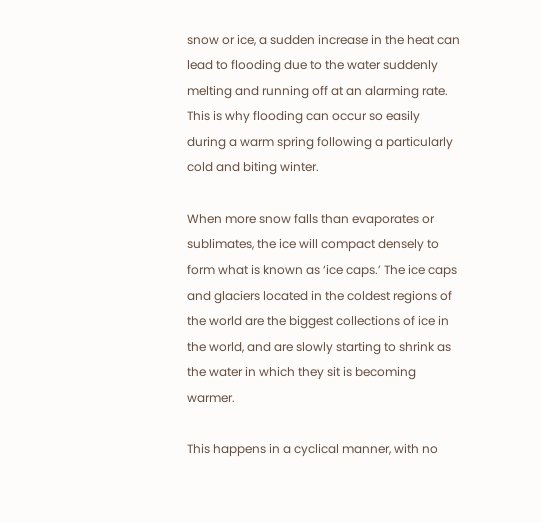snow or ice, a sudden increase in the heat can lead to flooding due to the water suddenly melting and running off at an alarming rate. This is why flooding can occur so easily during a warm spring following a particularly cold and biting winter.

When more snow falls than evaporates or sublimates, the ice will compact densely to form what is known as ‘ice caps.’ The ice caps and glaciers located in the coldest regions of the world are the biggest collections of ice in the world, and are slowly starting to shrink as the water in which they sit is becoming warmer.

This happens in a cyclical manner, with no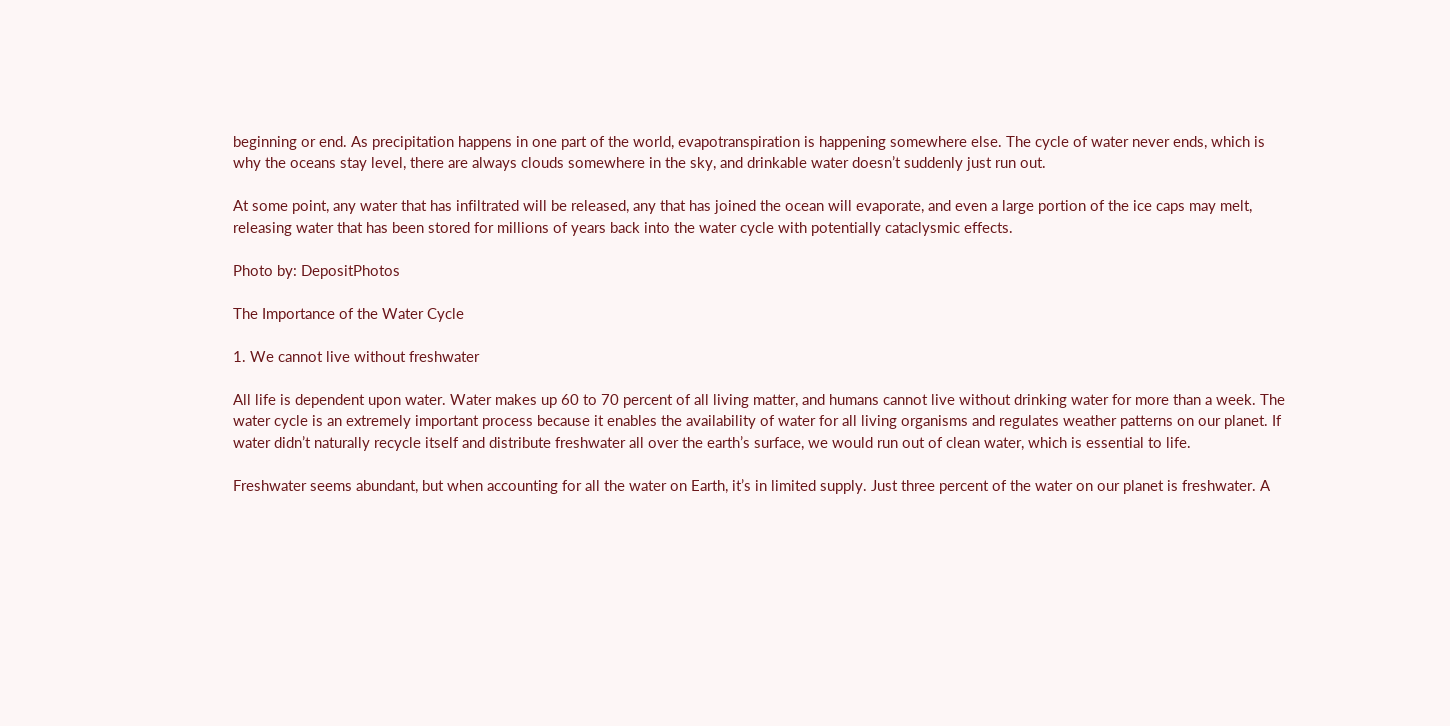beginning or end. As precipitation happens in one part of the world, evapotranspiration is happening somewhere else. The cycle of water never ends, which is why the oceans stay level, there are always clouds somewhere in the sky, and drinkable water doesn’t suddenly just run out.

At some point, any water that has infiltrated will be released, any that has joined the ocean will evaporate, and even a large portion of the ice caps may melt, releasing water that has been stored for millions of years back into the water cycle with potentially cataclysmic effects.

Photo by: DepositPhotos

The Importance of the Water Cycle

1. We cannot live without freshwater

All life is dependent upon water. Water makes up 60 to 70 percent of all living matter, and humans cannot live without drinking water for more than a week. The water cycle is an extremely important process because it enables the availability of water for all living organisms and regulates weather patterns on our planet. If water didn’t naturally recycle itself and distribute freshwater all over the earth’s surface, we would run out of clean water, which is essential to life.

Freshwater seems abundant, but when accounting for all the water on Earth, it’s in limited supply. Just three percent of the water on our planet is freshwater. A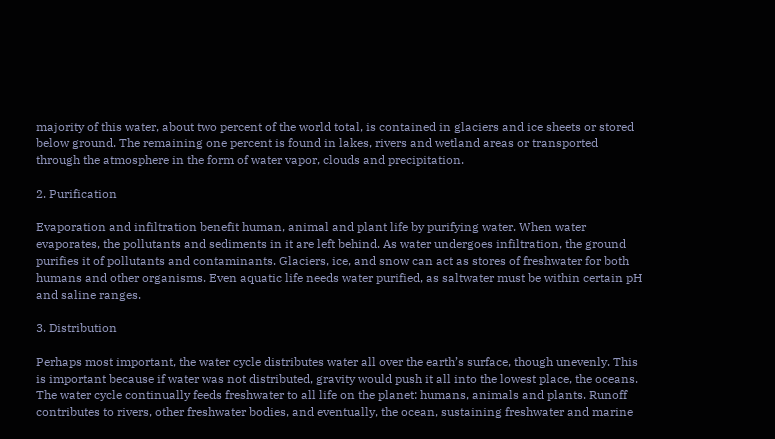majority of this water, about two percent of the world total, is contained in glaciers and ice sheets or stored below ground. The remaining one percent is found in lakes, rivers and wetland areas or transported through the atmosphere in the form of water vapor, clouds and precipitation.

2. Purification

Evaporation and infiltration benefit human, animal and plant life by purifying water. When water evaporates, the pollutants and sediments in it are left behind. As water undergoes infiltration, the ground purifies it of pollutants and contaminants. Glaciers, ice, and snow can act as stores of freshwater for both humans and other organisms. Even aquatic life needs water purified, as saltwater must be within certain pH and saline ranges.

3. Distribution

Perhaps most important, the water cycle distributes water all over the earth’s surface, though unevenly. This is important because if water was not distributed, gravity would push it all into the lowest place, the oceans. The water cycle continually feeds freshwater to all life on the planet: humans, animals and plants. Runoff contributes to rivers, other freshwater bodies, and eventually, the ocean, sustaining freshwater and marine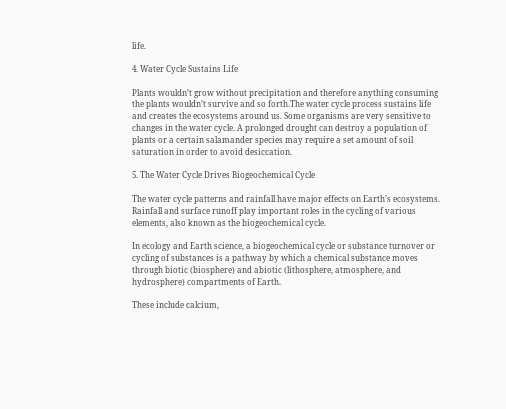life.

4. Water Cycle Sustains Life

Plants wouldn’t grow without precipitation and therefore anything consuming the plants wouldn’t survive and so forth.The water cycle process sustains life and creates the ecosystems around us. Some organisms are very sensitive to changes in the water cycle. A prolonged drought can destroy a population of plants or a certain salamander species may require a set amount of soil saturation in order to avoid desiccation.

5. The Water Cycle Drives Biogeochemical Cycle

The water cycle patterns and rainfall have major effects on Earth’s ecosystems. Rainfall and surface runoff play important roles in the cycling of various elements, also known as the biogeochemical cycle.

In ecology and Earth science, a biogeochemical cycle or substance turnover or cycling of substances is a pathway by which a chemical substance moves through biotic (biosphere) and abiotic (lithosphere, atmosphere, and hydrosphere) compartments of Earth.

These include calcium,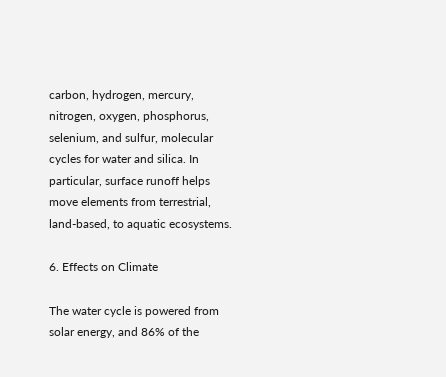carbon, hydrogen, mercury, nitrogen, oxygen, phosphorus, selenium, and sulfur, molecular cycles for water and silica. In particular, surface runoff helps move elements from terrestrial, land-based, to aquatic ecosystems.

6. Effects on Climate

The water cycle is powered from solar energy, and 86% of the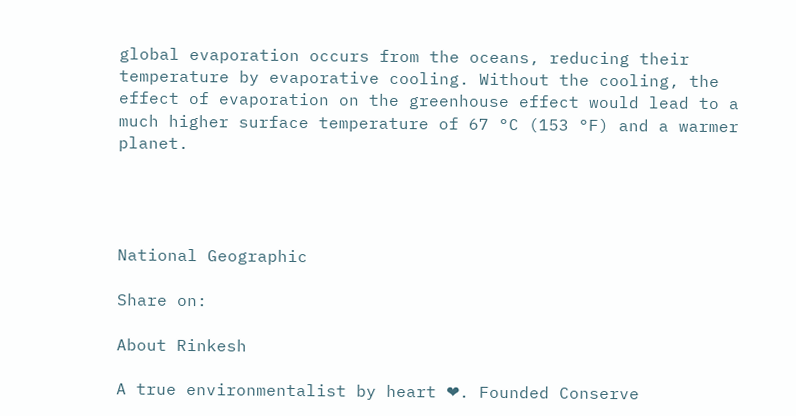global evaporation occurs from the oceans, reducing their temperature by evaporative cooling. Without the cooling, the effect of evaporation on the greenhouse effect would lead to a much higher surface temperature of 67 °C (153 °F) and a warmer planet.




National Geographic

Share on:

About Rinkesh

A true environmentalist by heart ❤. Founded Conserve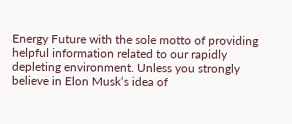Energy Future with the sole motto of providing helpful information related to our rapidly depleting environment. Unless you strongly believe in Elon Musk‘s idea of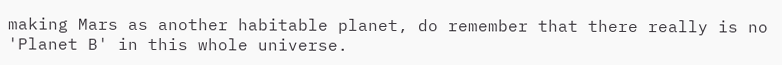making Mars as another habitable planet, do remember that there really is no 'Planet B' in this whole universe.